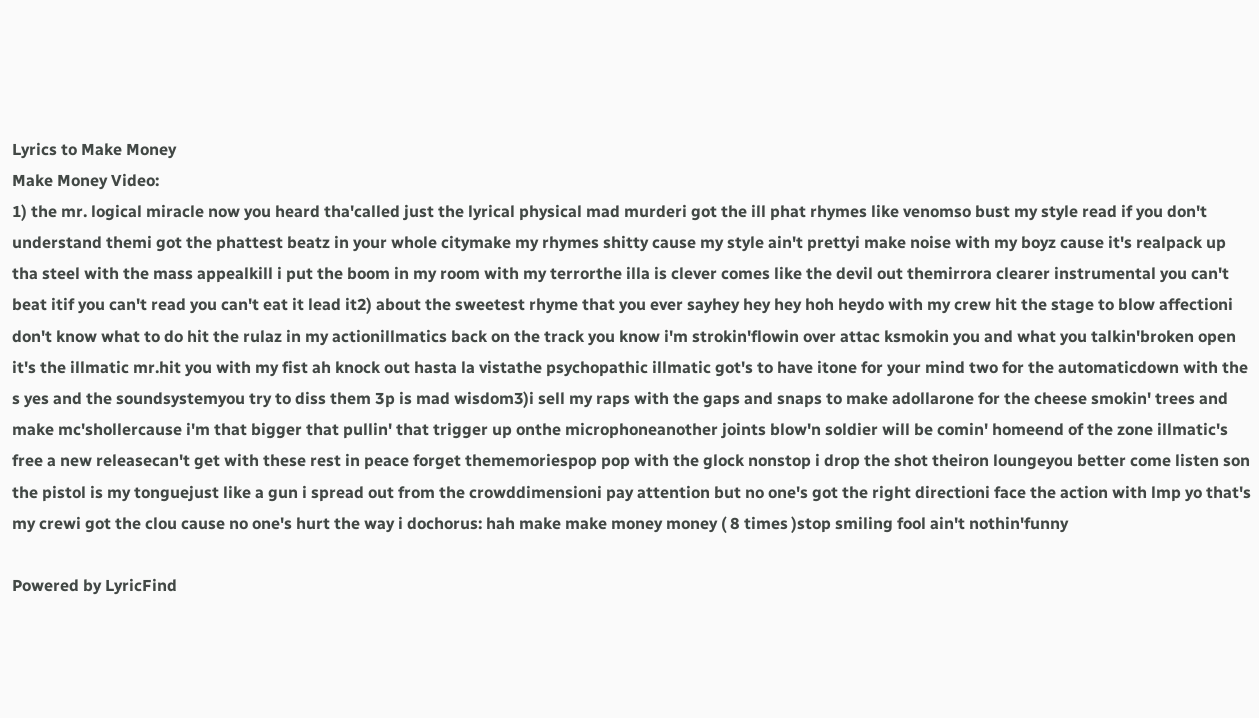Lyrics to Make Money
Make Money Video:
1) the mr. logical miracle now you heard tha'called just the lyrical physical mad murderi got the ill phat rhymes like venomso bust my style read if you don't understand themi got the phattest beatz in your whole citymake my rhymes shitty cause my style ain't prettyi make noise with my boyz cause it's realpack up tha steel with the mass appealkill i put the boom in my room with my terrorthe illa is clever comes like the devil out themirrora clearer instrumental you can't beat itif you can't read you can't eat it lead it2) about the sweetest rhyme that you ever sayhey hey hey hoh heydo with my crew hit the stage to blow affectioni don't know what to do hit the rulaz in my actionillmatics back on the track you know i'm strokin'flowin over attac ksmokin you and what you talkin'broken open it's the illmatic mr.hit you with my fist ah knock out hasta la vistathe psychopathic illmatic got's to have itone for your mind two for the automaticdown with the s yes and the soundsystemyou try to diss them 3p is mad wisdom3)i sell my raps with the gaps and snaps to make adollarone for the cheese smokin' trees and make mc'shollercause i'm that bigger that pullin' that trigger up onthe microphoneanother joints blow'n soldier will be comin' homeend of the zone illmatic's free a new releasecan't get with these rest in peace forget thememoriespop pop with the glock nonstop i drop the shot theiron loungeyou better come listen son the pistol is my tonguejust like a gun i spread out from the crowddimensioni pay attention but no one's got the right directioni face the action with lmp yo that's my crewi got the clou cause no one's hurt the way i dochorus: hah make make money money ( 8 times )stop smiling fool ain't nothin'funny

Powered by LyricFind